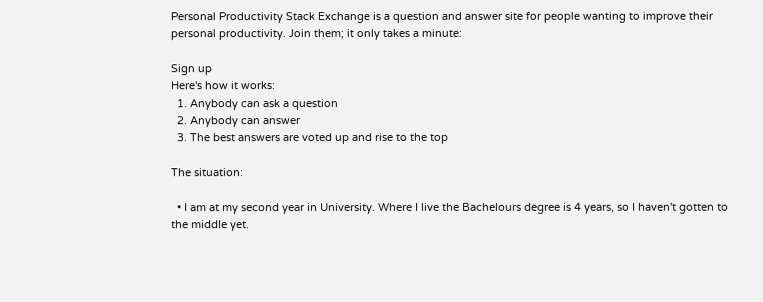Personal Productivity Stack Exchange is a question and answer site for people wanting to improve their personal productivity. Join them; it only takes a minute:

Sign up
Here's how it works:
  1. Anybody can ask a question
  2. Anybody can answer
  3. The best answers are voted up and rise to the top

The situation:

  • I am at my second year in University. Where I live the Bachelours degree is 4 years, so I haven't gotten to the middle yet.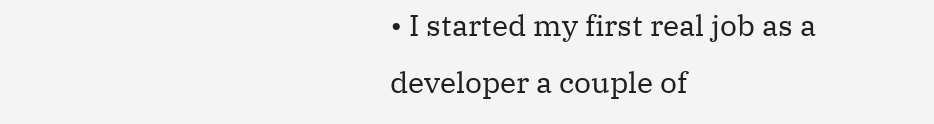• I started my first real job as a developer a couple of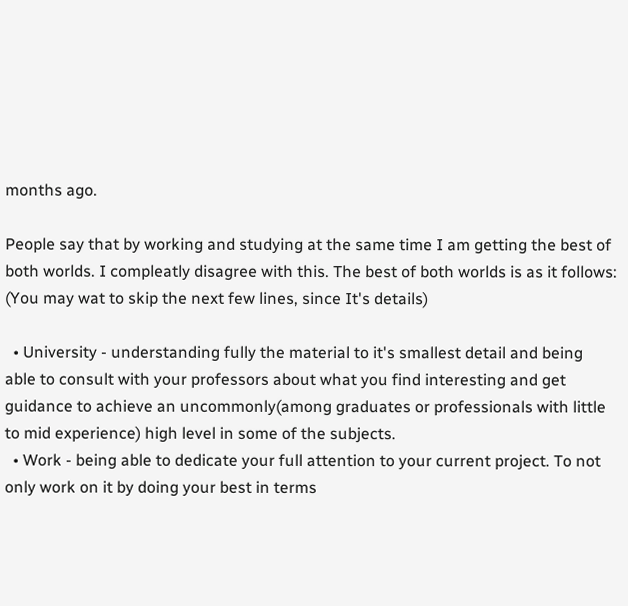months ago.

People say that by working and studying at the same time I am getting the best of both worlds. I compleatly disagree with this. The best of both worlds is as it follows: (You may wat to skip the next few lines, since It's details)

  • University - understanding fully the material to it's smallest detail and being able to consult with your professors about what you find interesting and get guidance to achieve an uncommonly(among graduates or professionals with little to mid experience) high level in some of the subjects.
  • Work - being able to dedicate your full attention to your current project. To not only work on it by doing your best in terms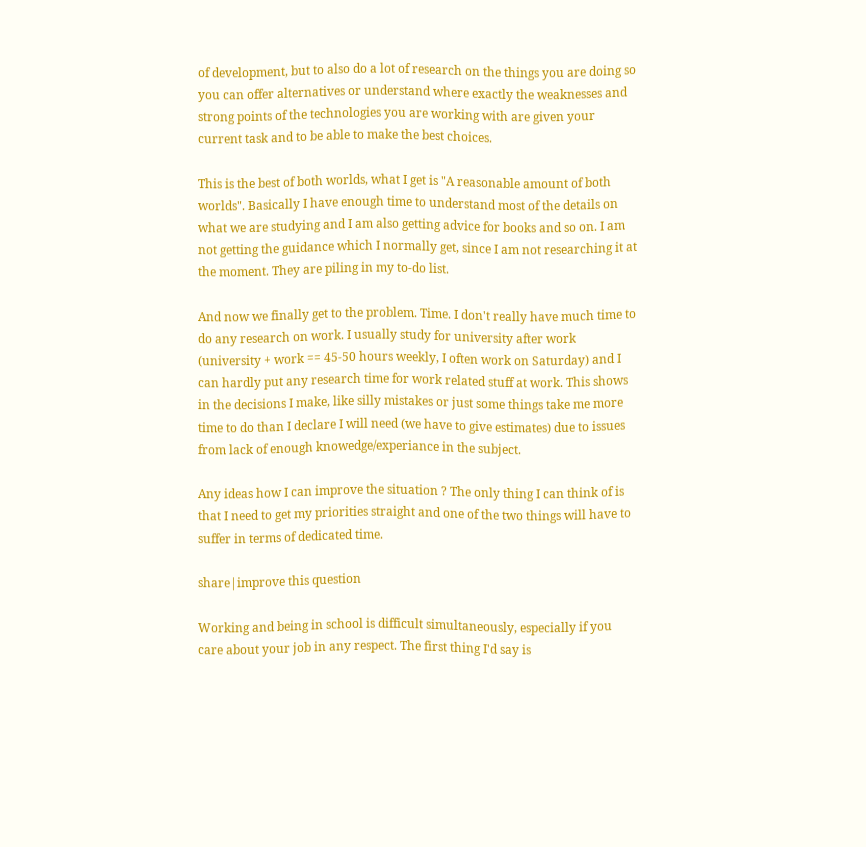of development, but to also do a lot of research on the things you are doing so you can offer alternatives or understand where exactly the weaknesses and strong points of the technologies you are working with are given your current task and to be able to make the best choices.

This is the best of both worlds, what I get is "A reasonable amount of both worlds". Basically I have enough time to understand most of the details on what we are studying and I am also getting advice for books and so on. I am not getting the guidance which I normally get, since I am not researching it at the moment. They are piling in my to-do list.

And now we finally get to the problem. Time. I don't really have much time to do any research on work. I usually study for university after work (university + work == 45-50 hours weekly, I often work on Saturday) and I can hardly put any research time for work related stuff at work. This shows in the decisions I make, like silly mistakes or just some things take me more time to do than I declare I will need (we have to give estimates) due to issues from lack of enough knowedge/experiance in the subject.

Any ideas how I can improve the situation ? The only thing I can think of is that I need to get my priorities straight and one of the two things will have to suffer in terms of dedicated time.

share|improve this question

Working and being in school is difficult simultaneously, especially if you care about your job in any respect. The first thing I'd say is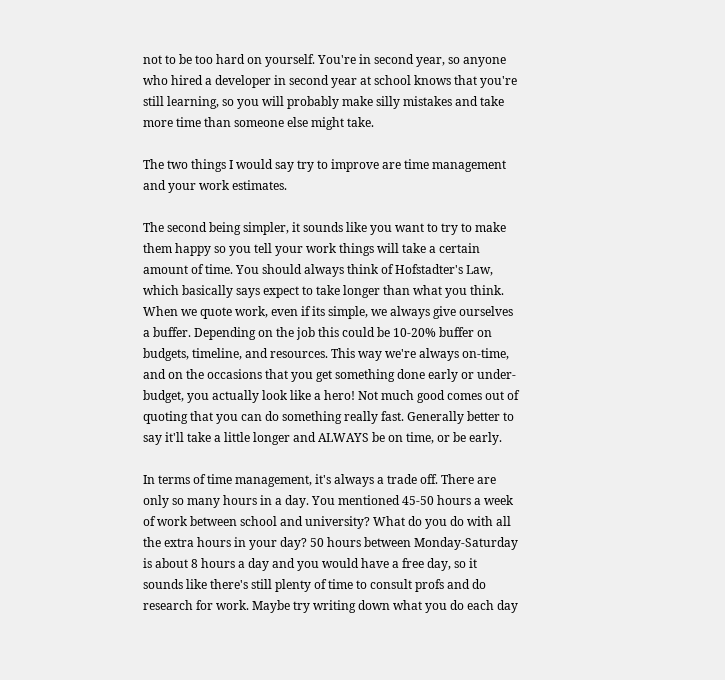not to be too hard on yourself. You're in second year, so anyone who hired a developer in second year at school knows that you're still learning, so you will probably make silly mistakes and take more time than someone else might take.

The two things I would say try to improve are time management and your work estimates.

The second being simpler, it sounds like you want to try to make them happy so you tell your work things will take a certain amount of time. You should always think of Hofstadter's Law, which basically says expect to take longer than what you think. When we quote work, even if its simple, we always give ourselves a buffer. Depending on the job this could be 10-20% buffer on budgets, timeline, and resources. This way we're always on-time, and on the occasions that you get something done early or under-budget, you actually look like a hero! Not much good comes out of quoting that you can do something really fast. Generally better to say it'll take a little longer and ALWAYS be on time, or be early.

In terms of time management, it's always a trade off. There are only so many hours in a day. You mentioned 45-50 hours a week of work between school and university? What do you do with all the extra hours in your day? 50 hours between Monday-Saturday is about 8 hours a day and you would have a free day, so it sounds like there's still plenty of time to consult profs and do research for work. Maybe try writing down what you do each day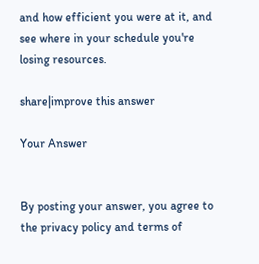and how efficient you were at it, and see where in your schedule you're losing resources.

share|improve this answer

Your Answer


By posting your answer, you agree to the privacy policy and terms of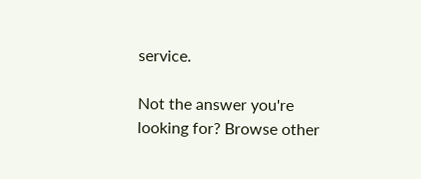service.

Not the answer you're looking for? Browse other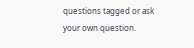questions tagged or ask your own question.